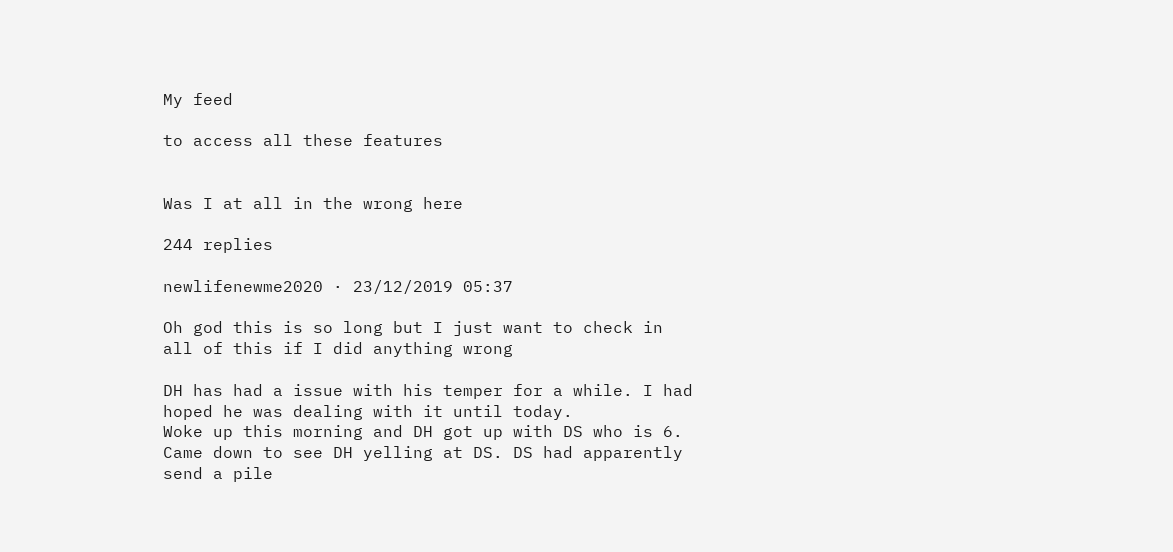My feed

to access all these features


Was I at all in the wrong here

244 replies

newlifenewme2020 · 23/12/2019 05:37

Oh god this is so long but I just want to check in all of this if I did anything wrong

DH has had a issue with his temper for a while. I had hoped he was dealing with it until today.
Woke up this morning and DH got up with DS who is 6. Came down to see DH yelling at DS. DS had apparently send a pile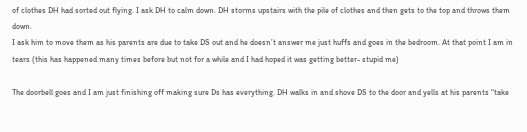of clothes DH had sorted out flying. I ask DH to calm down. DH storms upstairs with the pile of clothes and then gets to the top and throws them down.
I ask him to move them as his parents are due to take DS out and he doesn’t answer me just huffs and goes in the bedroom. At that point I am in tears (this has happened many times before but not for a while and I had hoped it was getting better- stupid me)

The doorbell goes and I am just finishing off making sure Ds has everything. DH walks in and shove DS to the door and yells at his parents “take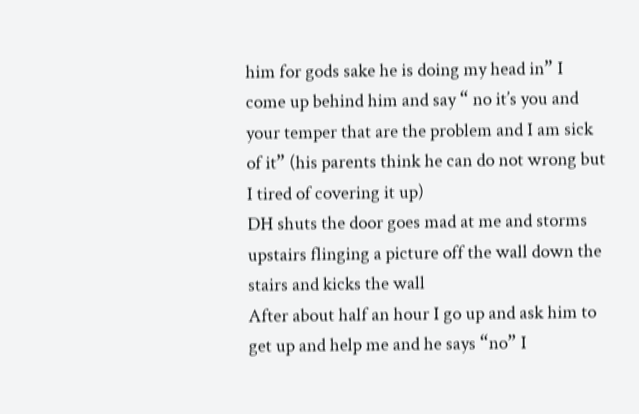him for gods sake he is doing my head in” I come up behind him and say “ no it’s you and your temper that are the problem and I am sick of it” (his parents think he can do not wrong but I tired of covering it up)
DH shuts the door goes mad at me and storms upstairs flinging a picture off the wall down the stairs and kicks the wall
After about half an hour I go up and ask him to get up and help me and he says “no” I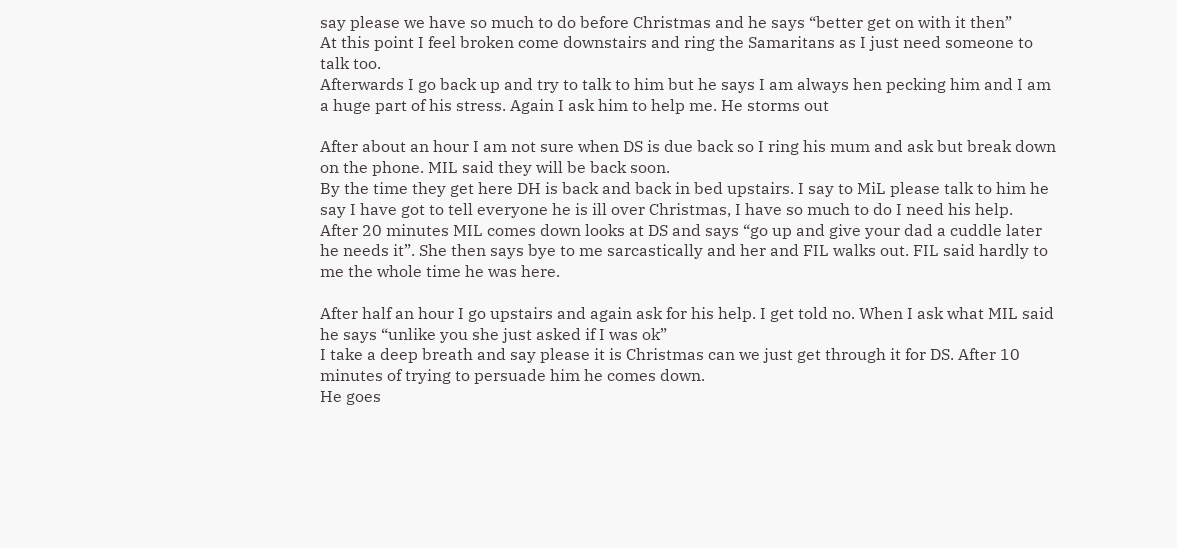say please we have so much to do before Christmas and he says “better get on with it then”
At this point I feel broken come downstairs and ring the Samaritans as I just need someone to talk too.
Afterwards I go back up and try to talk to him but he says I am always hen pecking him and I am a huge part of his stress. Again I ask him to help me. He storms out

After about an hour I am not sure when DS is due back so I ring his mum and ask but break down on the phone. MIL said they will be back soon.
By the time they get here DH is back and back in bed upstairs. I say to MiL please talk to him he say I have got to tell everyone he is ill over Christmas, I have so much to do I need his help.
After 20 minutes MIL comes down looks at DS and says “go up and give your dad a cuddle later he needs it”. She then says bye to me sarcastically and her and FIL walks out. FIL said hardly to me the whole time he was here.

After half an hour I go upstairs and again ask for his help. I get told no. When I ask what MIL said he says “unlike you she just asked if I was ok”
I take a deep breath and say please it is Christmas can we just get through it for DS. After 10 minutes of trying to persuade him he comes down.
He goes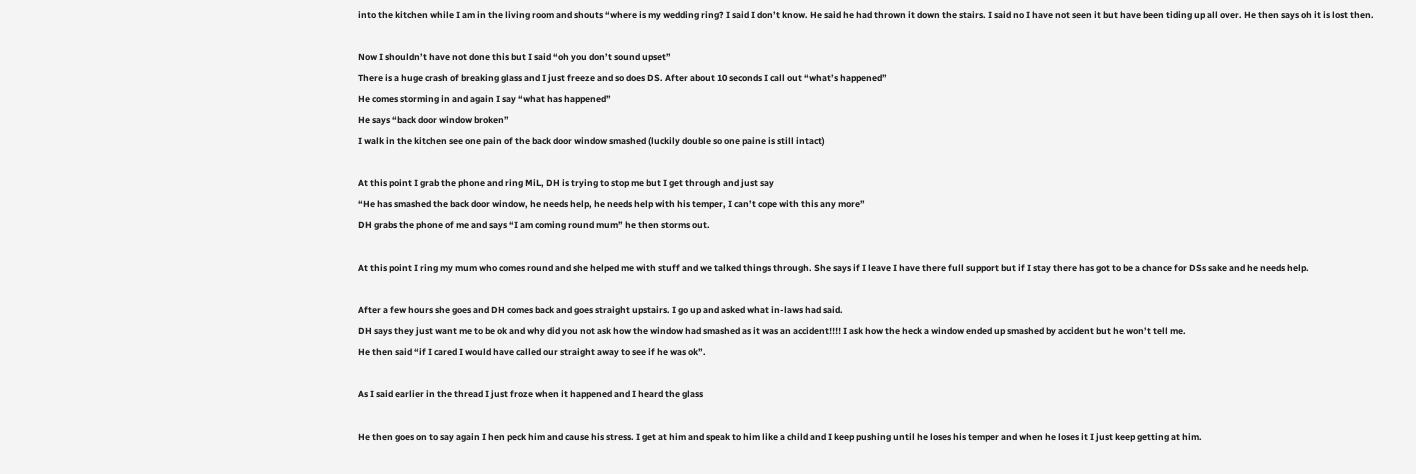into the kitchen while I am in the living room and shouts “where is my wedding ring? I said I don’t know. He said he had thrown it down the stairs. I said no I have not seen it but have been tiding up all over. He then says oh it is lost then.

Now I shouldn’t have not done this but I said “oh you don’t sound upset”
There is a huge crash of breaking glass and I just freeze and so does DS. After about 10 seconds I call out “what’s happened”
He comes storming in and again I say “what has happened”
He says “back door window broken”
I walk in the kitchen see one pain of the back door window smashed (luckily double so one paine is still intact)

At this point I grab the phone and ring MiL, DH is trying to stop me but I get through and just say
“He has smashed the back door window, he needs help, he needs help with his temper, I can’t cope with this any more”
DH grabs the phone of me and says “I am coming round mum” he then storms out.

At this point I ring my mum who comes round and she helped me with stuff and we talked things through. She says if I leave I have there full support but if I stay there has got to be a chance for DSs sake and he needs help.

After a few hours she goes and DH comes back and goes straight upstairs. I go up and asked what in-laws had said.
DH says they just want me to be ok and why did you not ask how the window had smashed as it was an accident!!!! I ask how the heck a window ended up smashed by accident but he won’t tell me.
He then said “if I cared I would have called our straight away to see if he was ok”.

As I said earlier in the thread I just froze when it happened and I heard the glass

He then goes on to say again I hen peck him and cause his stress. I get at him and speak to him like a child and I keep pushing until he loses his temper and when he loses it I just keep getting at him.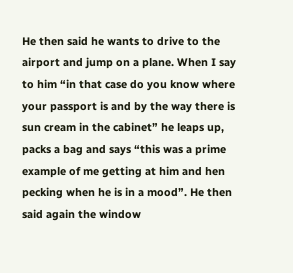He then said he wants to drive to the airport and jump on a plane. When I say to him “in that case do you know where your passport is and by the way there is sun cream in the cabinet” he leaps up, packs a bag and says “this was a prime example of me getting at him and hen pecking when he is in a mood”. He then said again the window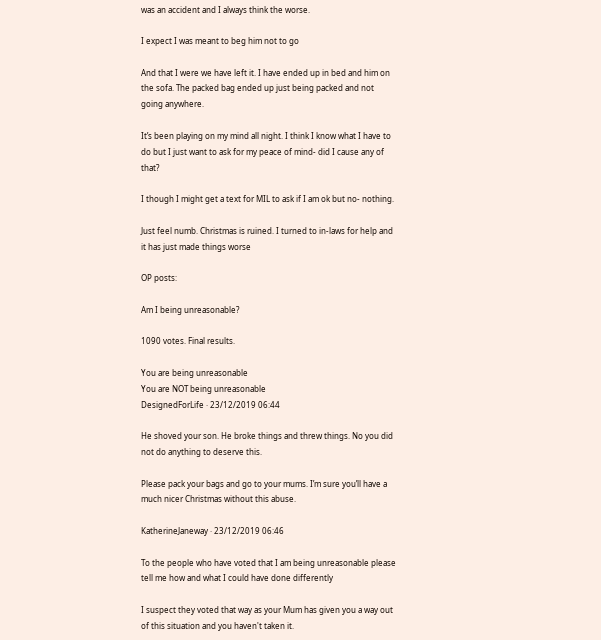was an accident and I always think the worse.

I expect I was meant to beg him not to go

And that I were we have left it. I have ended up in bed and him on the sofa. The packed bag ended up just being packed and not going anywhere.

It’s been playing on my mind all night. I think I know what I have to do but I just want to ask for my peace of mind- did I cause any of that?

I though I might get a text for MIL to ask if I am ok but no- nothing.

Just feel numb. Christmas is ruined. I turned to in-laws for help and it has just made things worse

OP posts:

Am I being unreasonable?

1090 votes. Final results.

You are being unreasonable
You are NOT being unreasonable
DesignedForLife · 23/12/2019 06:44

He shoved your son. He broke things and threw things. No you did not do anything to deserve this.

Please pack your bags and go to your mums. I’m sure you’ll have a much nicer Christmas without this abuse.

KatherineJaneway · 23/12/2019 06:46

To the people who have voted that I am being unreasonable please tell me how and what I could have done differently

I suspect they voted that way as your Mum has given you a way out of this situation and you haven't taken it.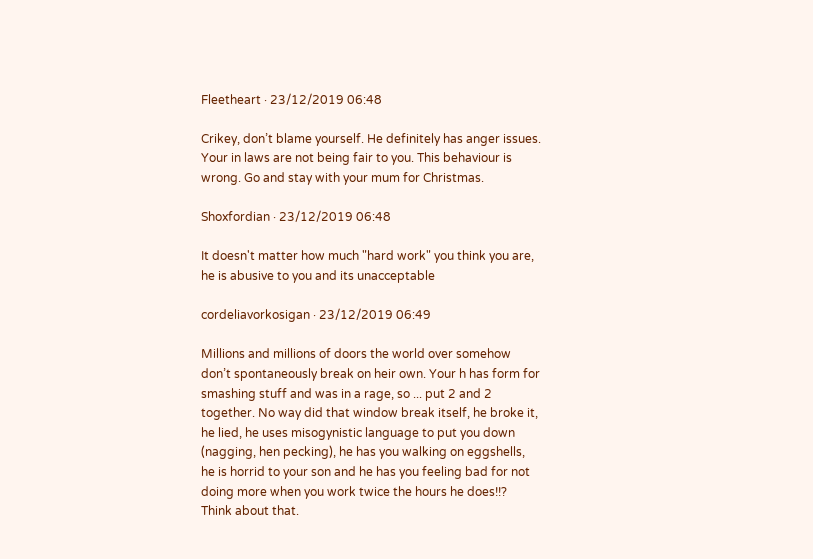Fleetheart · 23/12/2019 06:48

Crikey, don’t blame yourself. He definitely has anger issues. Your in laws are not being fair to you. This behaviour is wrong. Go and stay with your mum for Christmas.

Shoxfordian · 23/12/2019 06:48

It doesn't matter how much "hard work" you think you are, he is abusive to you and its unacceptable

cordeliavorkosigan · 23/12/2019 06:49

Millions and millions of doors the world over somehow don’t spontaneously break on heir own. Your h has form for smashing stuff and was in a rage, so ... put 2 and 2 together. No way did that window break itself, he broke it, he lied, he uses misogynistic language to put you down (nagging, hen pecking), he has you walking on eggshells, he is horrid to your son and he has you feeling bad for not doing more when you work twice the hours he does!!?
Think about that.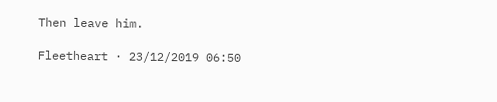Then leave him.

Fleetheart · 23/12/2019 06:50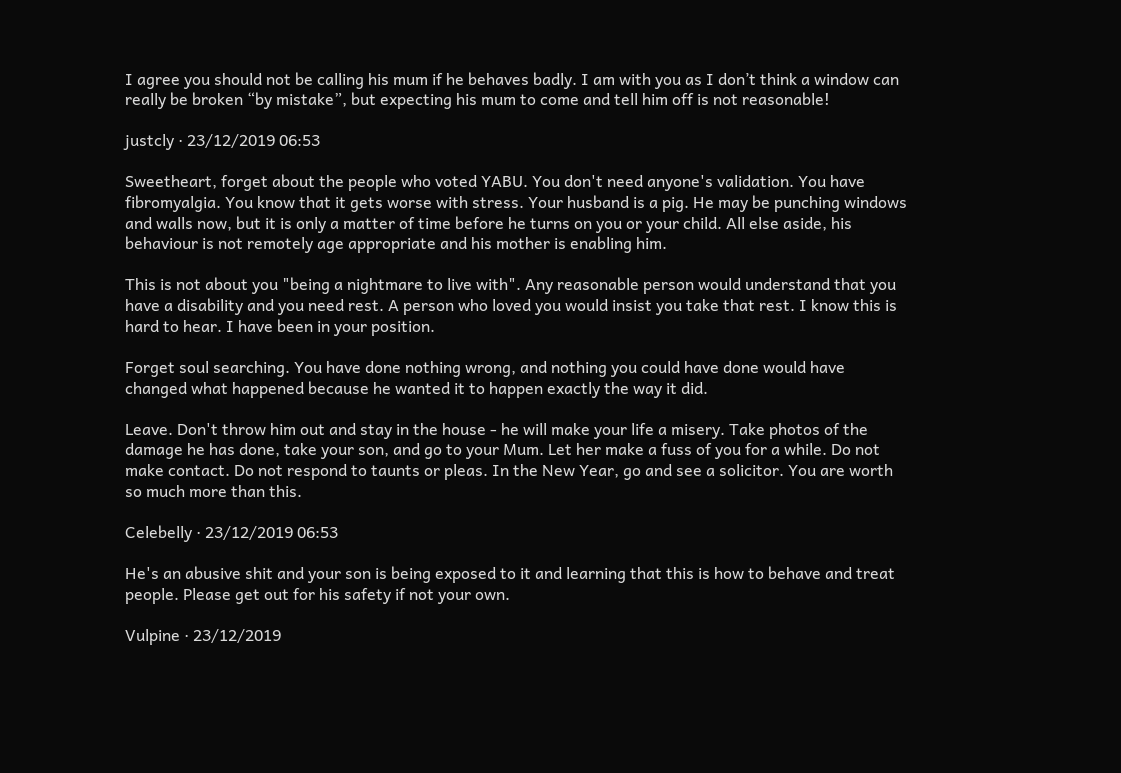I agree you should not be calling his mum if he behaves badly. I am with you as I don’t think a window can really be broken “by mistake”, but expecting his mum to come and tell him off is not reasonable!

justcly · 23/12/2019 06:53

Sweetheart, forget about the people who voted YABU. You don't need anyone's validation. You have fibromyalgia. You know that it gets worse with stress. Your husband is a pig. He may be punching windows and walls now, but it is only a matter of time before he turns on you or your child. All else aside, his behaviour is not remotely age appropriate and his mother is enabling him.

This is not about you "being a nightmare to live with". Any reasonable person would understand that you have a disability and you need rest. A person who loved you would insist you take that rest. I know this is hard to hear. I have been in your position.

Forget soul searching. You have done nothing wrong, and nothing you could have done would have changed what happened because he wanted it to happen exactly the way it did.

Leave. Don't throw him out and stay in the house - he will make your life a misery. Take photos of the damage he has done, take your son, and go to your Mum. Let her make a fuss of you for a while. Do not make contact. Do not respond to taunts or pleas. In the New Year, go and see a solicitor. You are worth so much more than this.

Celebelly · 23/12/2019 06:53

He's an abusive shit and your son is being exposed to it and learning that this is how to behave and treat people. Please get out for his safety if not your own.

Vulpine · 23/12/2019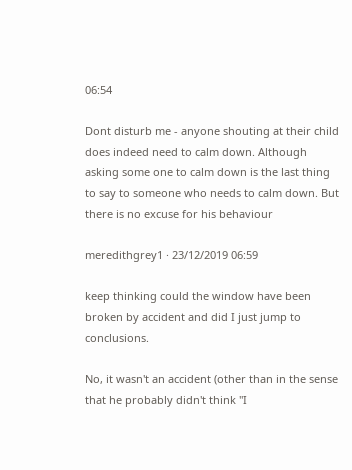06:54

Dont disturb me - anyone shouting at their child does indeed need to calm down. Although asking some one to calm down is the last thing to say to someone who needs to calm down. But there is no excuse for his behaviour

meredithgrey1 · 23/12/2019 06:59

keep thinking could the window have been broken by accident and did I just jump to conclusions.

No, it wasn't an accident (other than in the sense that he probably didn't think "I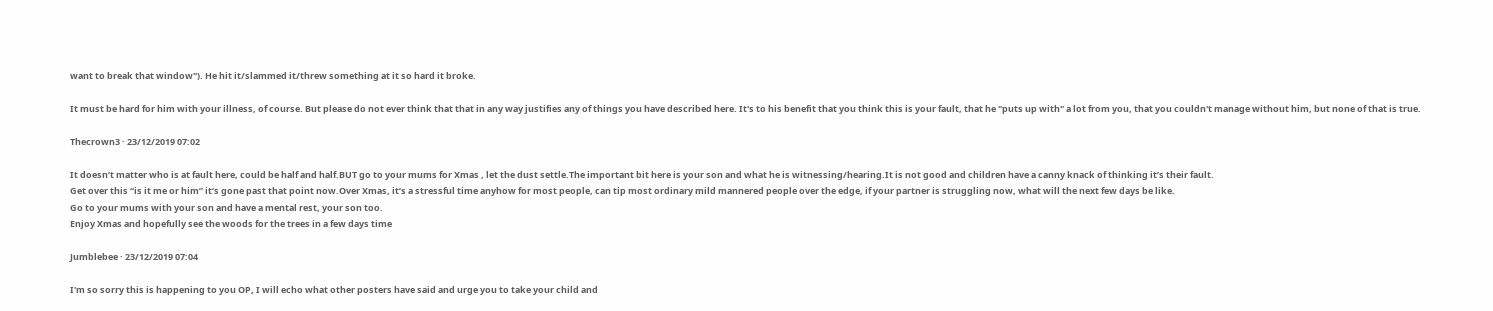want to break that window"). He hit it/slammed it/threw something at it so hard it broke.

It must be hard for him with your illness, of course. But please do not ever think that that in any way justifies any of things you have described here. It's to his benefit that you think this is your fault, that he "puts up with" a lot from you, that you couldn't manage without him, but none of that is true.

Thecrown3 · 23/12/2019 07:02

It doesn’t matter who is at fault here, could be half and half.BUT go to your mums for Xmas , let the dust settle.The important bit here is your son and what he is witnessing/hearing.It is not good and children have a canny knack of thinking it’s their fault.
Get over this “is it me or him” it’s gone past that point now.Over Xmas, it’s a stressful time anyhow for most people, can tip most ordinary mild mannered people over the edge, if your partner is struggling now, what will the next few days be like.
Go to your mums with your son and have a mental rest, your son too.
Enjoy Xmas and hopefully see the woods for the trees in a few days time

Jumblebee · 23/12/2019 07:04

I'm so sorry this is happening to you OP, I will echo what other posters have said and urge you to take your child and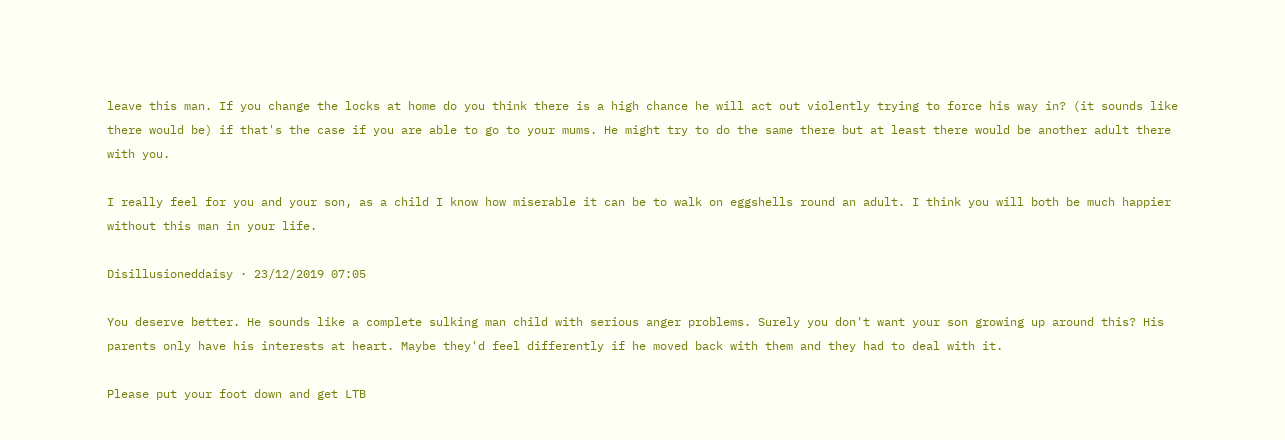leave this man. If you change the locks at home do you think there is a high chance he will act out violently trying to force his way in? (it sounds like there would be) if that's the case if you are able to go to your mums. He might try to do the same there but at least there would be another adult there with you.

I really feel for you and your son, as a child I know how miserable it can be to walk on eggshells round an adult. I think you will both be much happier without this man in your life.

Disillusioneddaisy · 23/12/2019 07:05

You deserve better. He sounds like a complete sulking man child with serious anger problems. Surely you don't want your son growing up around this? His parents only have his interests at heart. Maybe they'd feel differently if he moved back with them and they had to deal with it.

Please put your foot down and get LTB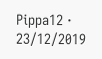Pippa12 · 23/12/2019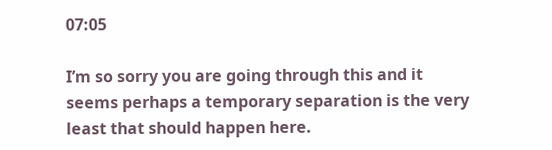07:05

I’m so sorry you are going through this and it seems perhaps a temporary separation is the very least that should happen here.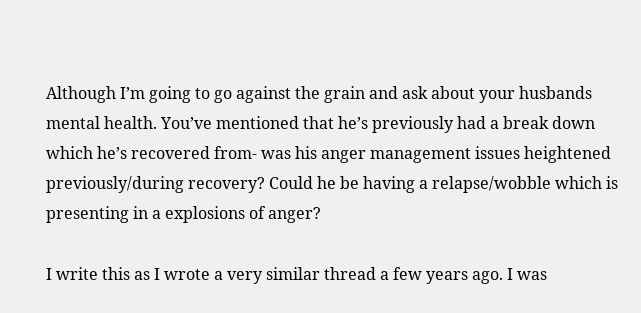Although I’m going to go against the grain and ask about your husbands mental health. You’ve mentioned that he’s previously had a break down which he’s recovered from- was his anger management issues heightened previously/during recovery? Could he be having a relapse/wobble which is presenting in a explosions of anger?

I write this as I wrote a very similar thread a few years ago. I was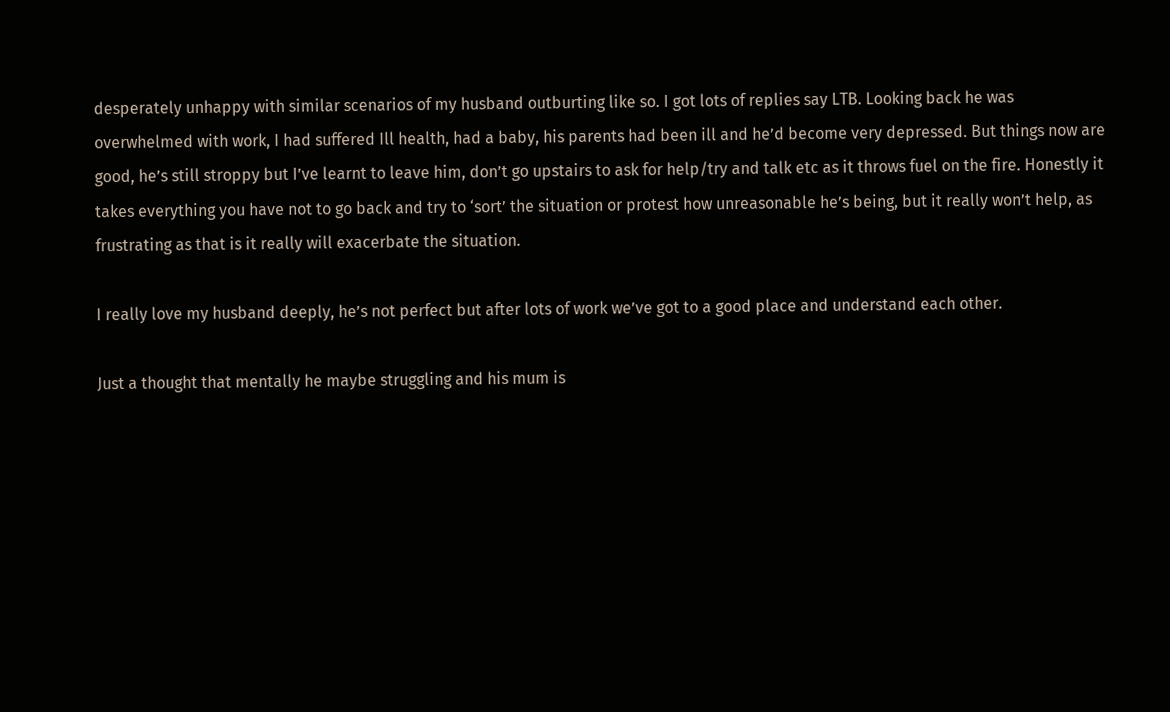desperately unhappy with similar scenarios of my husband outburting like so. I got lots of replies say LTB. Looking back he was overwhelmed with work, I had suffered Ill health, had a baby, his parents had been ill and he’d become very depressed. But things now are good, he’s still stroppy but I’ve learnt to leave him, don’t go upstairs to ask for help/try and talk etc as it throws fuel on the fire. Honestly it takes everything you have not to go back and try to ‘sort’ the situation or protest how unreasonable he’s being, but it really won’t help, as frustrating as that is it really will exacerbate the situation.

I really love my husband deeply, he’s not perfect but after lots of work we’ve got to a good place and understand each other.

Just a thought that mentally he maybe struggling and his mum is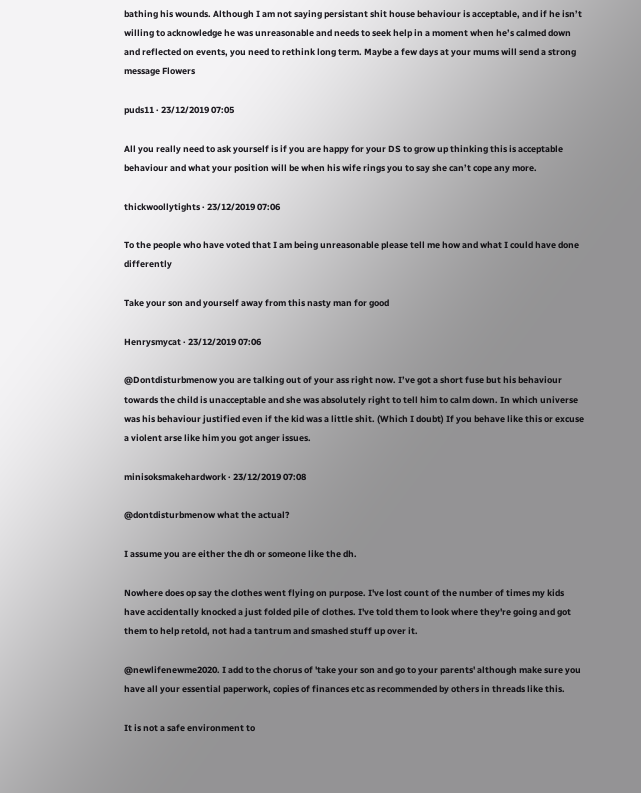bathing his wounds. Although I am not saying persistant shit house behaviour is acceptable, and if he isn’t willing to acknowledge he was unreasonable and needs to seek help in a moment when he’s calmed down and reflected on events, you need to rethink long term. Maybe a few days at your mums will send a strong message Flowers

puds11 · 23/12/2019 07:05

All you really need to ask yourself is if you are happy for your DS to grow up thinking this is acceptable behaviour and what your position will be when his wife rings you to say she can’t cope any more.

thickwoollytights · 23/12/2019 07:06

To the people who have voted that I am being unreasonable please tell me how and what I could have done differently

Take your son and yourself away from this nasty man for good

Henrysmycat · 23/12/2019 07:06

@Dontdisturbmenow you are talking out of your ass right now. I’ve got a short fuse but his behaviour towards the child is unacceptable and she was absolutely right to tell him to calm down. In which universe was his behaviour justified even if the kid was a little shit. (Which I doubt) If you behave like this or excuse a violent arse like him you got anger issues.

minisoksmakehardwork · 23/12/2019 07:08

@dontdisturbmenow what the actual?

I assume you are either the dh or someone like the dh.

Nowhere does op say the clothes went flying on purpose. I've lost count of the number of times my kids have accidentally knocked a just folded pile of clothes. I've told them to look where they're going and got them to help retold, not had a tantrum and smashed stuff up over it.

@newlifenewme2020. I add to the chorus of 'take your son and go to your parents' although make sure you have all your essential paperwork, copies of finances etc as recommended by others in threads like this.

It is not a safe environment to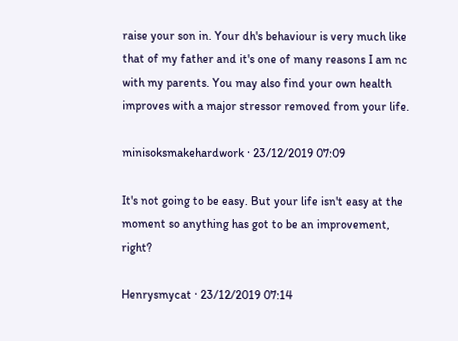raise your son in. Your dh's behaviour is very much like that of my father and it's one of many reasons I am nc with my parents. You may also find your own health improves with a major stressor removed from your life.

minisoksmakehardwork · 23/12/2019 07:09

It's not going to be easy. But your life isn't easy at the moment so anything has got to be an improvement, right?

Henrysmycat · 23/12/2019 07:14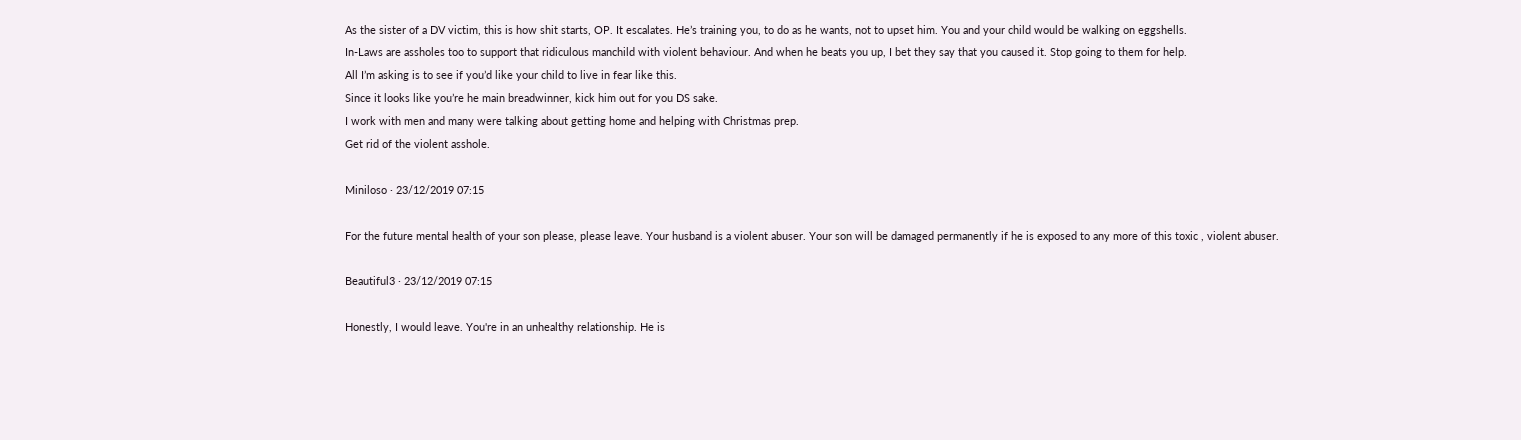As the sister of a DV victim, this is how shit starts, OP. It escalates. He’s training you, to do as he wants, not to upset him. You and your child would be walking on eggshells.
In-Laws are assholes too to support that ridiculous manchild with violent behaviour. And when he beats you up, I bet they say that you caused it. Stop going to them for help.
All I’m asking is to see if you’d like your child to live in fear like this.
Since it looks like you’re he main breadwinner, kick him out for you DS sake.
I work with men and many were talking about getting home and helping with Christmas prep.
Get rid of the violent asshole.

Miniloso · 23/12/2019 07:15

For the future mental health of your son please, please leave. Your husband is a violent abuser. Your son will be damaged permanently if he is exposed to any more of this toxic , violent abuser.

Beautiful3 · 23/12/2019 07:15

Honestly, I would leave. You're in an unhealthy relationship. He is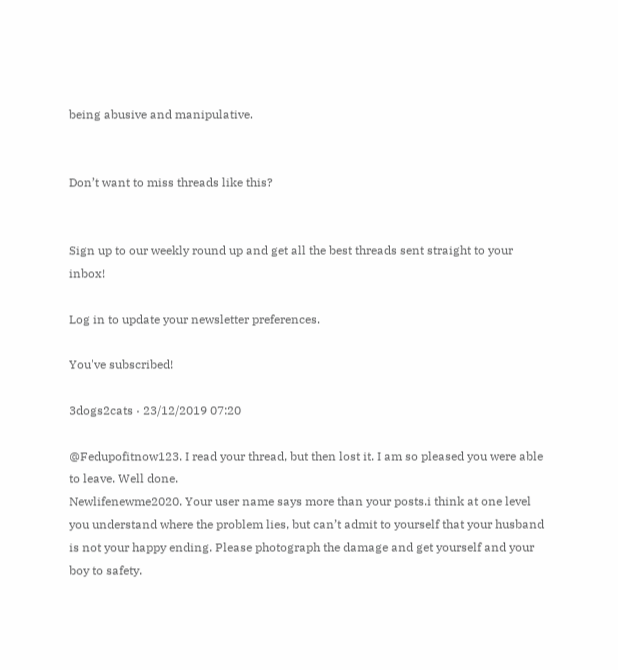being abusive and manipulative.


Don’t want to miss threads like this?


Sign up to our weekly round up and get all the best threads sent straight to your inbox!

Log in to update your newsletter preferences.

You've subscribed!

3dogs2cats · 23/12/2019 07:20

@Fedupofitnow123. I read your thread, but then lost it. I am so pleased you were able to leave. Well done.
Newlifenewme2020. Your user name says more than your posts.i think at one level you understand where the problem lies, but can’t admit to yourself that your husband is not your happy ending. Please photograph the damage and get yourself and your boy to safety.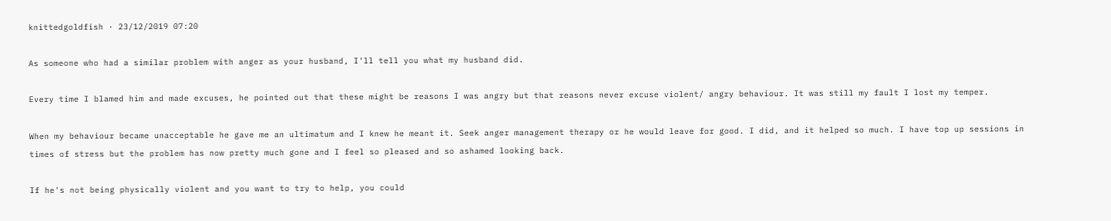knittedgoldfish · 23/12/2019 07:20

As someone who had a similar problem with anger as your husband, I'll tell you what my husband did.

Every time I blamed him and made excuses, he pointed out that these might be reasons I was angry but that reasons never excuse violent/ angry behaviour. It was still my fault I lost my temper.

When my behaviour became unacceptable he gave me an ultimatum and I knew he meant it. Seek anger management therapy or he would leave for good. I did, and it helped so much. I have top up sessions in times of stress but the problem has now pretty much gone and I feel so pleased and so ashamed looking back.

If he's not being physically violent and you want to try to help, you could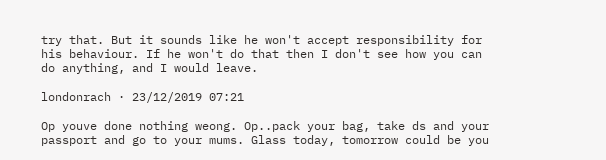try that. But it sounds like he won't accept responsibility for his behaviour. If he won't do that then I don't see how you can do anything, and I would leave.

londonrach · 23/12/2019 07:21

Op youve done nothing weong. Op..pack your bag, take ds and your passport and go to your mums. Glass today, tomorrow could be you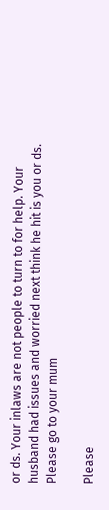or ds. Your inlaws are not people to turn to for help. Your husband had issues and worried next think he hit is you or ds. Please go to your mum

Please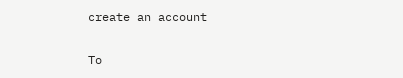create an account

To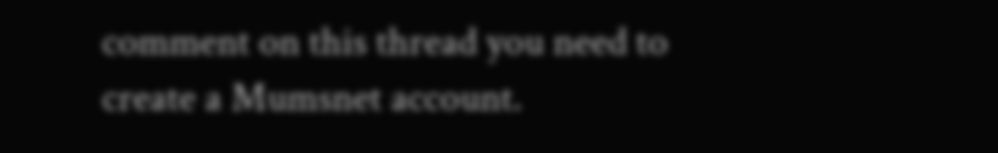comment on this thread you need to create a Mumsnet account.